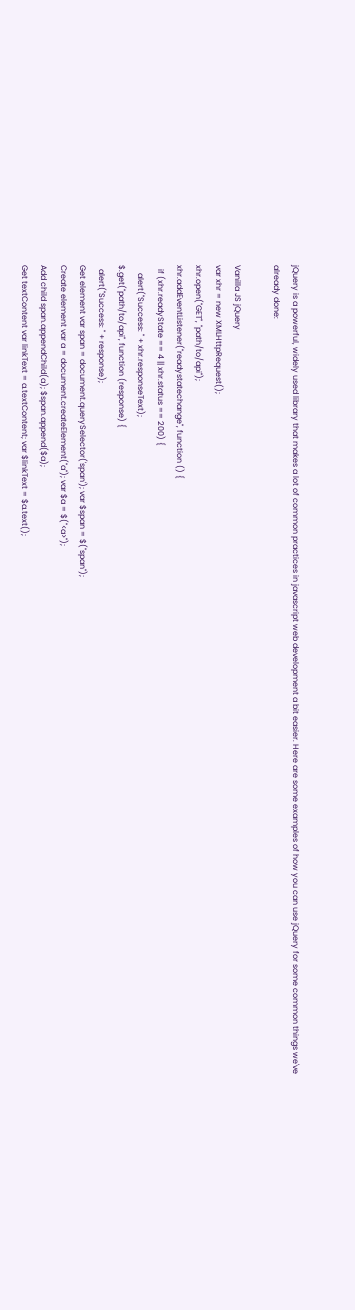jQuery is a powerful, widely used library that makes a lot of common practices in javascript web development a bit easier. Here are some examples of how you can use jQuery for some common things we've already done:

Vanilla JS jQuery
var xhr = new XMLHttpRequest();
xhr.open("GET", "path/to/api");
xhr.addEventListener("readystatechange", function () {
  if (xhr.readyState == 4 || xhr.status == 200) {
    alert("Success: " + xhr.responseText);
$.get("path/to/api", function (response) {
  alert("Success: " + response);
Get element var span = document.querySelector('span'); var $span = $("span");
Create element var a = document.createElement("a"); var $a = $("<a>");
Add child span.appendChild(a); $span.append($a);
Get textContent var linkText = a.textContent; var $linkText = $a.text();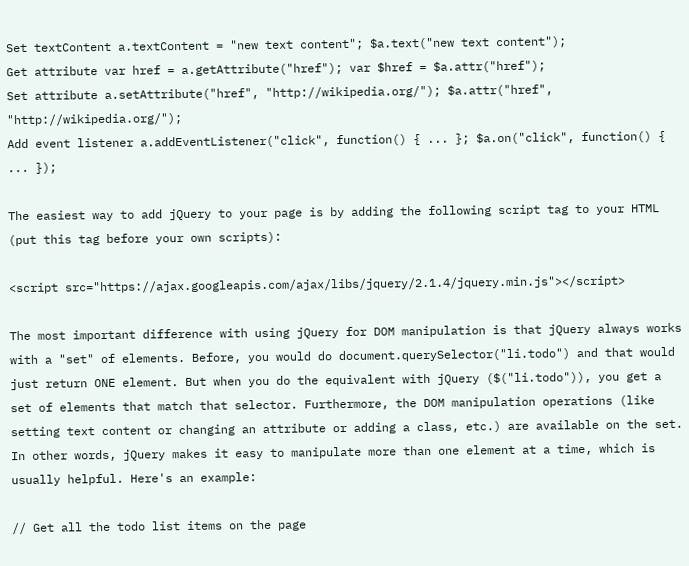Set textContent a.textContent = "new text content"; $a.text("new text content");
Get attribute var href = a.getAttribute("href"); var $href = $a.attr("href");
Set attribute a.setAttribute("href", "http://wikipedia.org/"); $a.attr("href", "http://wikipedia.org/");
Add event listener a.addEventListener("click", function() { ... }; $a.on("click", function() { ... });

The easiest way to add jQuery to your page is by adding the following script tag to your HTML (put this tag before your own scripts):

<script src="https://ajax.googleapis.com/ajax/libs/jquery/2.1.4/jquery.min.js"></script>

The most important difference with using jQuery for DOM manipulation is that jQuery always works with a "set" of elements. Before, you would do document.querySelector("li.todo") and that would just return ONE element. But when you do the equivalent with jQuery ($("li.todo")), you get a set of elements that match that selector. Furthermore, the DOM manipulation operations (like setting text content or changing an attribute or adding a class, etc.) are available on the set. In other words, jQuery makes it easy to manipulate more than one element at a time, which is usually helpful. Here's an example:

// Get all the todo list items on the page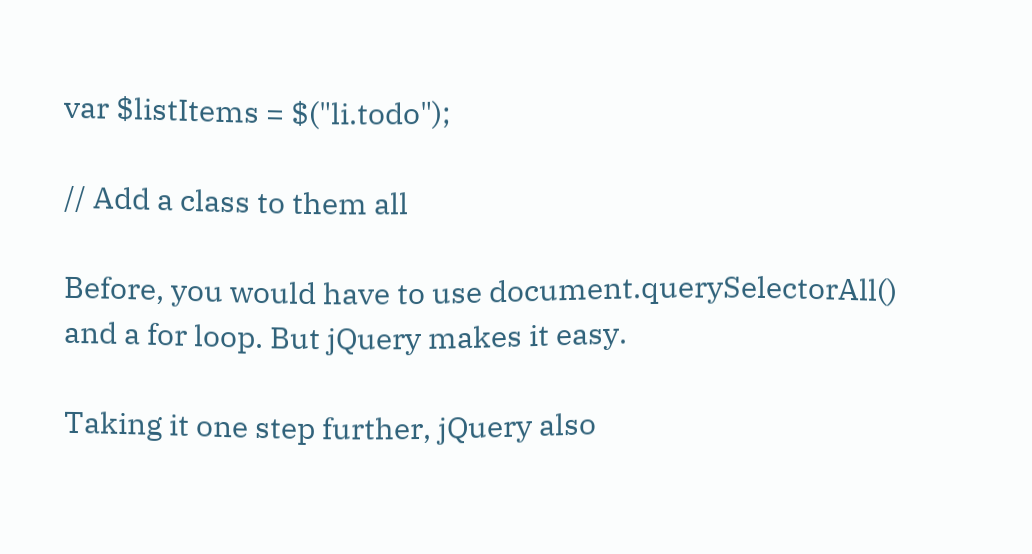var $listItems = $("li.todo");

// Add a class to them all

Before, you would have to use document.querySelectorAll() and a for loop. But jQuery makes it easy.

Taking it one step further, jQuery also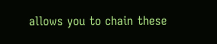allows you to chain these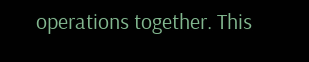operations together. This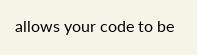allows your code to be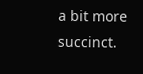a bit more succinct.